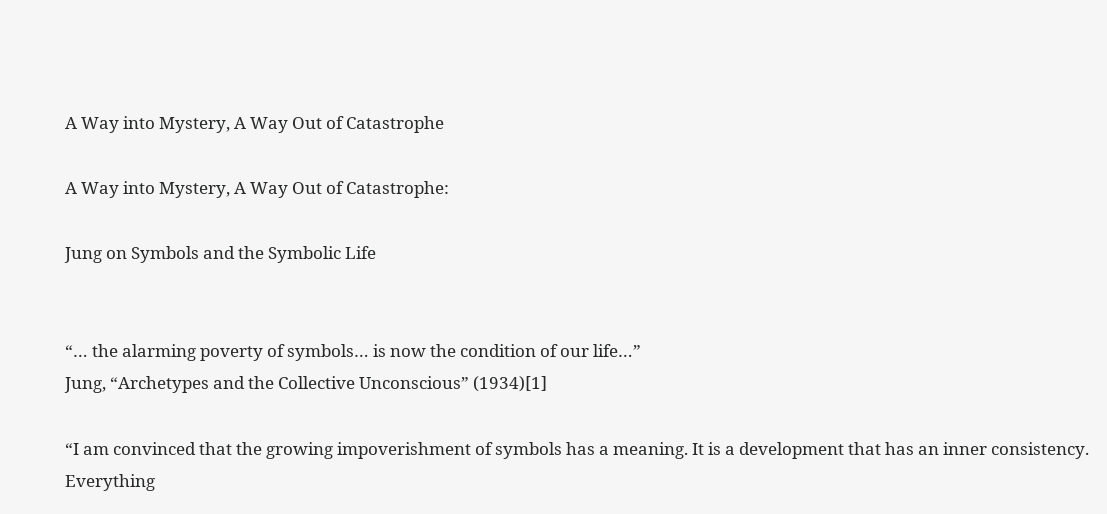A Way into Mystery, A Way Out of Catastrophe

A Way into Mystery, A Way Out of Catastrophe:

Jung on Symbols and the Symbolic Life


“… the alarming poverty of symbols… is now the condition of our life…”
Jung, “Archetypes and the Collective Unconscious” (1934)[1]

“I am convinced that the growing impoverishment of symbols has a meaning. It is a development that has an inner consistency. Everything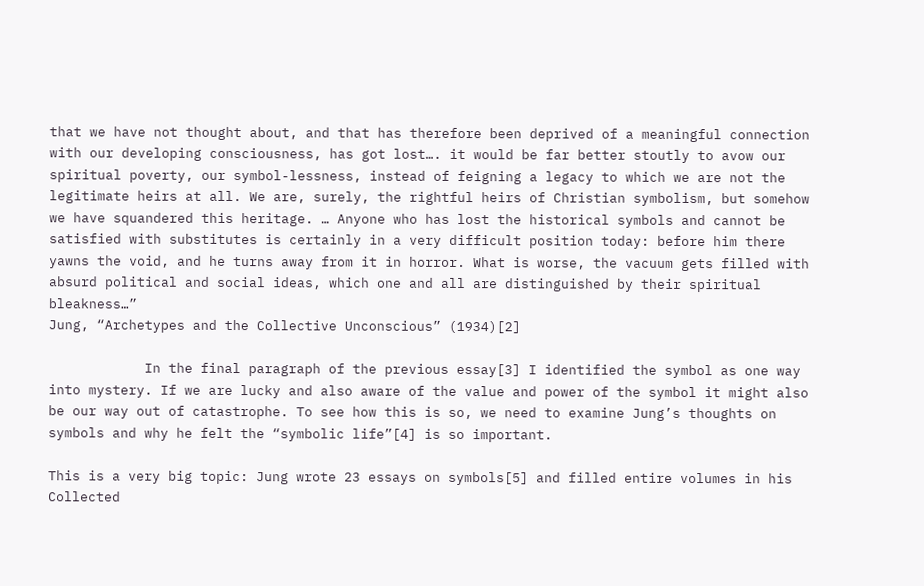that we have not thought about, and that has therefore been deprived of a meaningful connection with our developing consciousness, has got lost…. it would be far better stoutly to avow our spiritual poverty, our symbol-lessness, instead of feigning a legacy to which we are not the legitimate heirs at all. We are, surely, the rightful heirs of Christian symbolism, but somehow we have squandered this heritage. … Anyone who has lost the historical symbols and cannot be satisfied with substitutes is certainly in a very difficult position today: before him there yawns the void, and he turns away from it in horror. What is worse, the vacuum gets filled with absurd political and social ideas, which one and all are distinguished by their spiritual bleakness…”
Jung, “Archetypes and the Collective Unconscious” (1934)[2]

            In the final paragraph of the previous essay[3] I identified the symbol as one way into mystery. If we are lucky and also aware of the value and power of the symbol it might also be our way out of catastrophe. To see how this is so, we need to examine Jung’s thoughts on symbols and why he felt the “symbolic life”[4] is so important.

This is a very big topic: Jung wrote 23 essays on symbols[5] and filled entire volumes in his Collected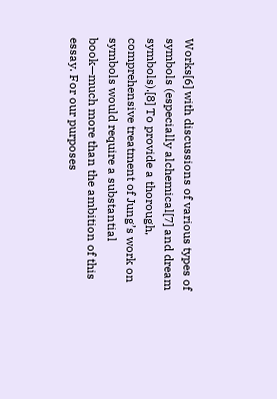Works[6] with discussions of various types of symbols (especially alchemical[7] and dream symbols).[8] To provide a thorough, comprehensive treatment of Jung’s work on symbols would require a substantial book—much more than the ambition of this essay. For our purposes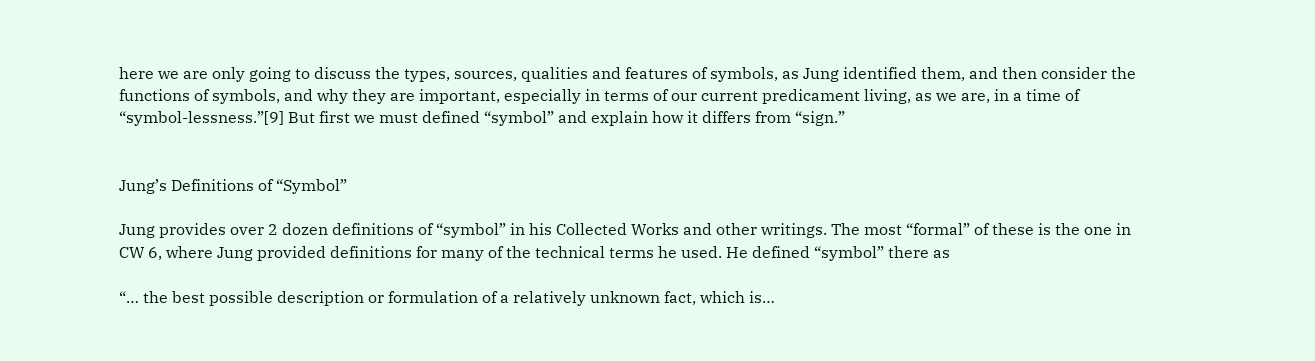here we are only going to discuss the types, sources, qualities and features of symbols, as Jung identified them, and then consider the functions of symbols, and why they are important, especially in terms of our current predicament living, as we are, in a time of “symbol-lessness.”[9] But first we must defined “symbol” and explain how it differs from “sign.”


Jung’s Definitions of “Symbol”

Jung provides over 2 dozen definitions of “symbol” in his Collected Works and other writings. The most “formal” of these is the one in CW 6, where Jung provided definitions for many of the technical terms he used. He defined “symbol” there as

“… the best possible description or formulation of a relatively unknown fact, which is…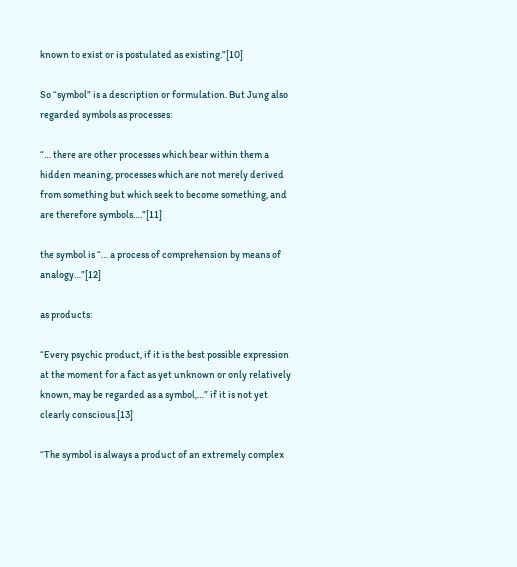known to exist or is postulated as existing.”[10]

So “symbol” is a description or formulation. But Jung also regarded symbols as processes:

“… there are other processes which bear within them a hidden meaning, processes which are not merely derived from something but which seek to become something, and are therefore symbols….”[11]

the symbol is “… a process of comprehension by means of analogy…”[12]

as products:

“Every psychic product, if it is the best possible expression at the moment for a fact as yet unknown or only relatively known, may be regarded as a symbol,…” if it is not yet clearly conscious.[13]

“The symbol is always a product of an extremely complex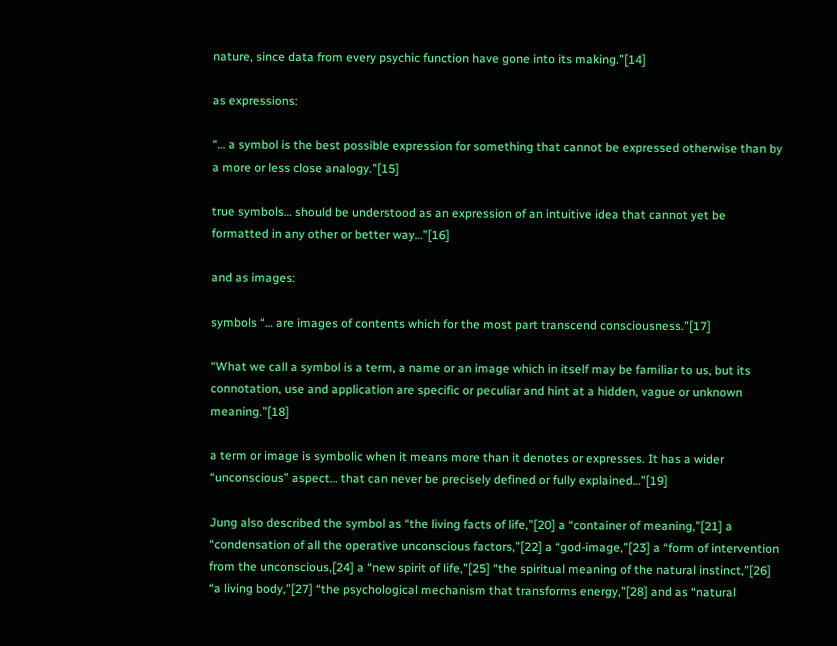nature, since data from every psychic function have gone into its making.”[14]

as expressions:

“… a symbol is the best possible expression for something that cannot be expressed otherwise than by a more or less close analogy.”[15]

true symbols… should be understood as an expression of an intuitive idea that cannot yet be formatted in any other or better way…”[16]

and as images:

symbols “… are images of contents which for the most part transcend consciousness.”[17]

“What we call a symbol is a term, a name or an image which in itself may be familiar to us, but its connotation, use and application are specific or peculiar and hint at a hidden, vague or unknown meaning.”[18]

a term or image is symbolic when it means more than it denotes or expresses. It has a wider “unconscious” aspect… that can never be precisely defined or fully explained…”[19]

Jung also described the symbol as “the living facts of life,”[20] a “container of meaning,”[21] a “condensation of all the operative unconscious factors,”[22] a “god-image,”[23] a “form of intervention from the unconscious,[24] a “new spirit of life,”[25] “the spiritual meaning of the natural instinct,”[26] “a living body,”[27] “the psychological mechanism that transforms energy,”[28] and as “natural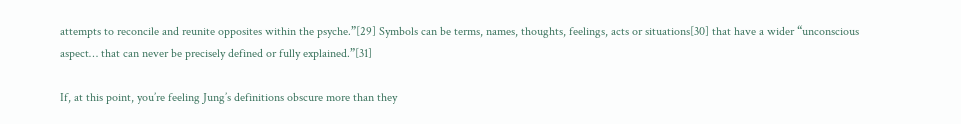attempts to reconcile and reunite opposites within the psyche.”[29] Symbols can be terms, names, thoughts, feelings, acts or situations[30] that have a wider “unconscious aspect… that can never be precisely defined or fully explained.”[31]

If, at this point, you’re feeling Jung’s definitions obscure more than they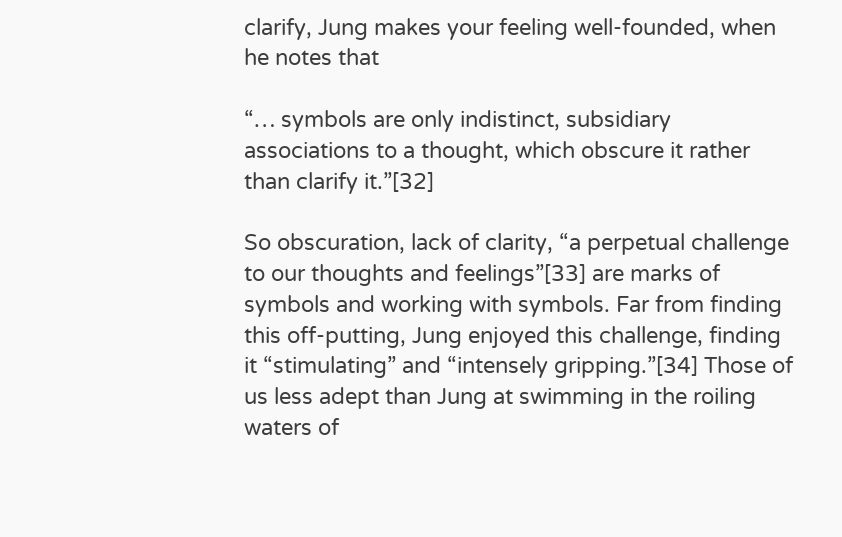clarify, Jung makes your feeling well-founded, when he notes that

“… symbols are only indistinct, subsidiary associations to a thought, which obscure it rather than clarify it.”[32]

So obscuration, lack of clarity, “a perpetual challenge to our thoughts and feelings”[33] are marks of symbols and working with symbols. Far from finding this off-putting, Jung enjoyed this challenge, finding it “stimulating” and “intensely gripping.”[34] Those of us less adept than Jung at swimming in the roiling waters of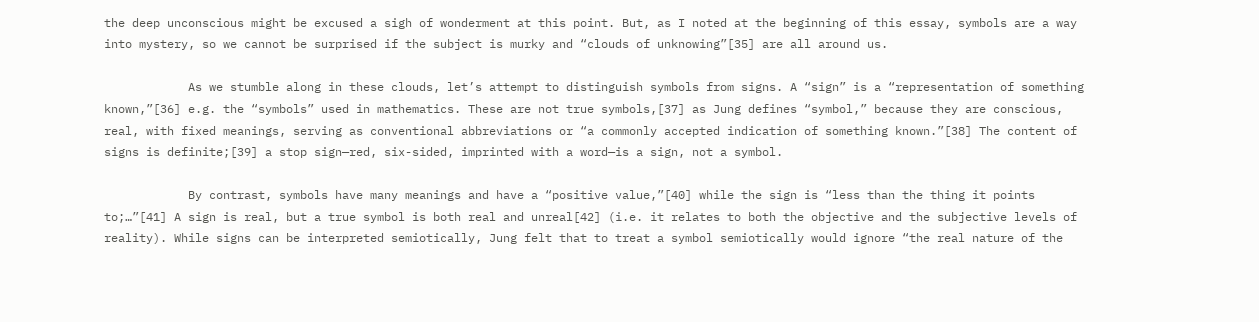the deep unconscious might be excused a sigh of wonderment at this point. But, as I noted at the beginning of this essay, symbols are a way into mystery, so we cannot be surprised if the subject is murky and “clouds of unknowing”[35] are all around us.

            As we stumble along in these clouds, let’s attempt to distinguish symbols from signs. A “sign” is a “representation of something known,”[36] e.g. the “symbols” used in mathematics. These are not true symbols,[37] as Jung defines “symbol,” because they are conscious, real, with fixed meanings, serving as conventional abbreviations or “a commonly accepted indication of something known.”[38] The content of signs is definite;[39] a stop sign—red, six-sided, imprinted with a word—is a sign, not a symbol.

            By contrast, symbols have many meanings and have a “positive value,”[40] while the sign is “less than the thing it points to;…”[41] A sign is real, but a true symbol is both real and unreal[42] (i.e. it relates to both the objective and the subjective levels of reality). While signs can be interpreted semiotically, Jung felt that to treat a symbol semiotically would ignore “the real nature of the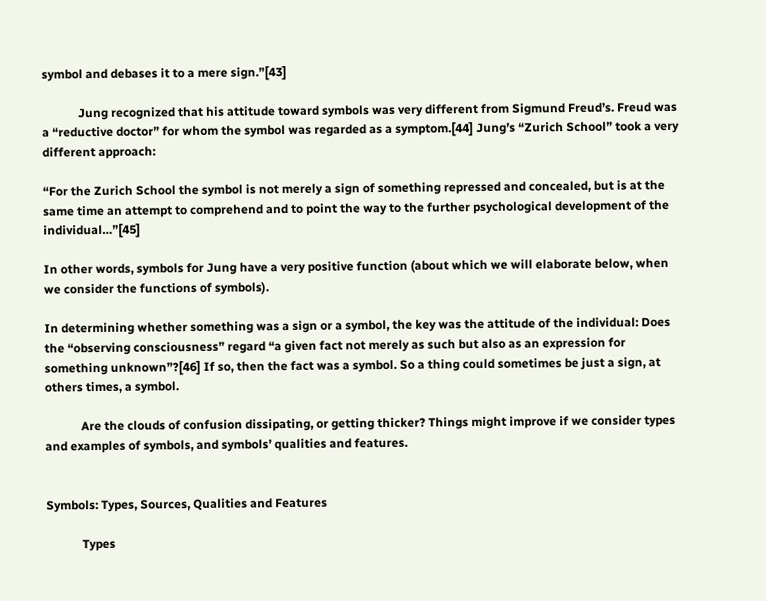symbol and debases it to a mere sign.”[43]

            Jung recognized that his attitude toward symbols was very different from Sigmund Freud’s. Freud was a “reductive doctor” for whom the symbol was regarded as a symptom.[44] Jung’s “Zurich School” took a very different approach:

“For the Zurich School the symbol is not merely a sign of something repressed and concealed, but is at the same time an attempt to comprehend and to point the way to the further psychological development of the individual…”[45]

In other words, symbols for Jung have a very positive function (about which we will elaborate below, when we consider the functions of symbols).

In determining whether something was a sign or a symbol, the key was the attitude of the individual: Does the “observing consciousness” regard “a given fact not merely as such but also as an expression for something unknown”?[46] If so, then the fact was a symbol. So a thing could sometimes be just a sign, at others times, a symbol.

            Are the clouds of confusion dissipating, or getting thicker? Things might improve if we consider types and examples of symbols, and symbols’ qualities and features.


Symbols: Types, Sources, Qualities and Features

            Types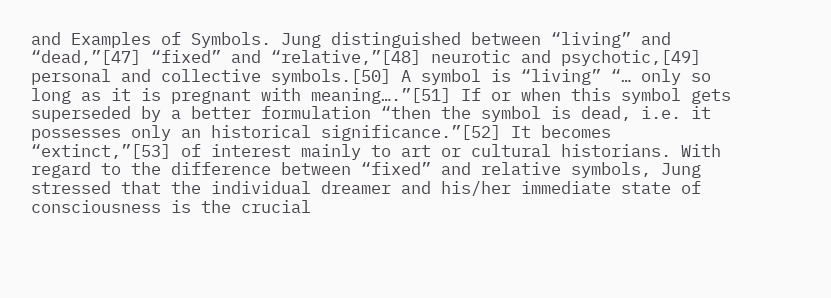and Examples of Symbols. Jung distinguished between “living” and “dead,”[47] “fixed” and “relative,”[48] neurotic and psychotic,[49] personal and collective symbols.[50] A symbol is “living” “… only so long as it is pregnant with meaning….”[51] If or when this symbol gets superseded by a better formulation “then the symbol is dead, i.e. it possesses only an historical significance.”[52] It becomes “extinct,”[53] of interest mainly to art or cultural historians. With regard to the difference between “fixed” and relative symbols, Jung stressed that the individual dreamer and his/her immediate state of consciousness is the crucial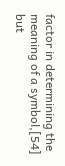factor in determining the meaning of a symbol,[54] but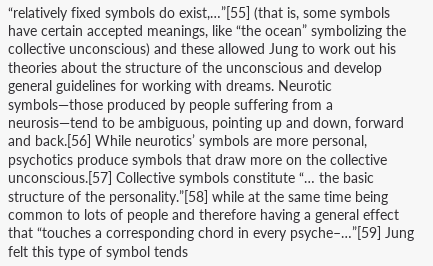“relatively fixed symbols do exist,…”[55] (that is, some symbols have certain accepted meanings, like “the ocean” symbolizing the collective unconscious) and these allowed Jung to work out his theories about the structure of the unconscious and develop general guidelines for working with dreams. Neurotic symbols—those produced by people suffering from a neurosis—tend to be ambiguous, pointing up and down, forward and back.[56] While neurotics’ symbols are more personal, psychotics produce symbols that draw more on the collective unconscious.[57] Collective symbols constitute “… the basic structure of the personality.”[58] while at the same time being common to lots of people and therefore having a general effect that “touches a corresponding chord in every psyche–…”[59] Jung felt this type of symbol tends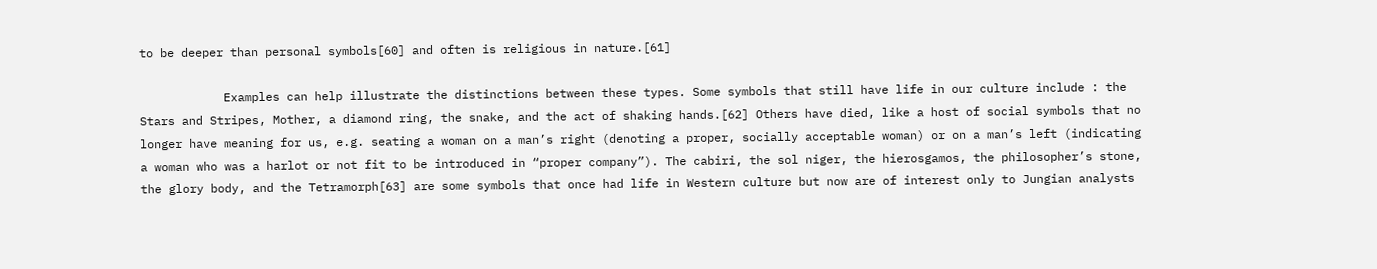to be deeper than personal symbols[60] and often is religious in nature.[61]

            Examples can help illustrate the distinctions between these types. Some symbols that still have life in our culture include : the Stars and Stripes, Mother, a diamond ring, the snake, and the act of shaking hands.[62] Others have died, like a host of social symbols that no longer have meaning for us, e.g. seating a woman on a man’s right (denoting a proper, socially acceptable woman) or on a man’s left (indicating a woman who was a harlot or not fit to be introduced in “proper company”). The cabiri, the sol niger, the hierosgamos, the philosopher’s stone, the glory body, and the Tetramorph[63] are some symbols that once had life in Western culture but now are of interest only to Jungian analysts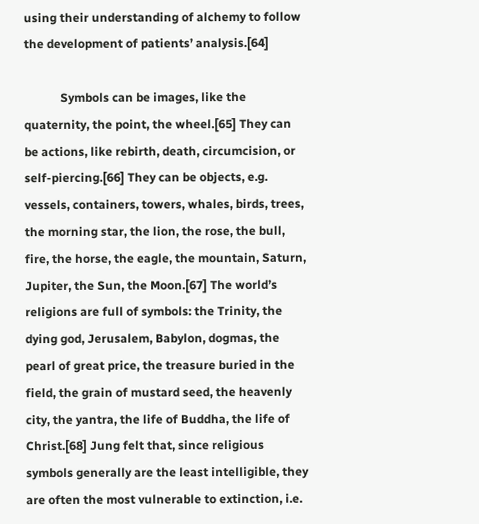using their understanding of alchemy to follow the development of patients’ analysis.[64]

            Symbols can be images, like the quaternity, the point, the wheel.[65] They can be actions, like rebirth, death, circumcision, or self-piercing.[66] They can be objects, e.g. vessels, containers, towers, whales, birds, trees, the morning star, the lion, the rose, the bull, fire, the horse, the eagle, the mountain, Saturn, Jupiter, the Sun, the Moon.[67] The world’s religions are full of symbols: the Trinity, the dying god, Jerusalem, Babylon, dogmas, the pearl of great price, the treasure buried in the field, the grain of mustard seed, the heavenly city, the yantra, the life of Buddha, the life of Christ.[68] Jung felt that, since religious symbols generally are the least intelligible, they are often the most vulnerable to extinction, i.e.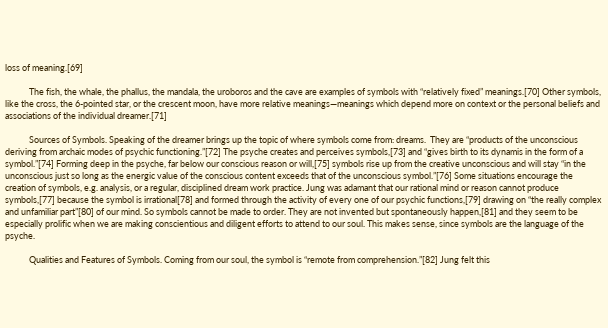loss of meaning.[69]

            The fish, the whale, the phallus, the mandala, the uroboros and the cave are examples of symbols with “relatively fixed” meanings.[70] Other symbols, like the cross, the 6-pointed star, or the crescent moon, have more relative meanings—meanings which depend more on context or the personal beliefs and associations of the individual dreamer.[71]

            Sources of Symbols. Speaking of the dreamer brings up the topic of where symbols come from: dreams.  They are “products of the unconscious deriving from archaic modes of psychic functioning.”[72] The psyche creates and perceives symbols,[73] and “gives birth to its dynamis in the form of a symbol.”[74] Forming deep in the psyche, far below our conscious reason or will,[75] symbols rise up from the creative unconscious and will stay “in the unconscious just so long as the energic value of the conscious content exceeds that of the unconscious symbol.”[76] Some situations encourage the creation of symbols, e.g. analysis, or a regular, disciplined dream work practice. Jung was adamant that our rational mind or reason cannot produce symbols,[77] because the symbol is irrational[78] and formed through the activity of every one of our psychic functions,[79] drawing on “the really complex and unfamiliar part”[80] of our mind. So symbols cannot be made to order. They are not invented but spontaneously happen,[81] and they seem to be especially prolific when we are making conscientious and diligent efforts to attend to our soul. This makes sense, since symbols are the language of the psyche.

            Qualities and Features of Symbols. Coming from our soul, the symbol is “remote from comprehension.”[82] Jung felt this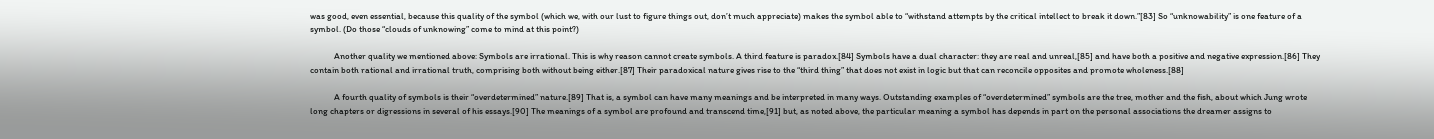was good, even essential, because this quality of the symbol (which we, with our lust to figure things out, don’t much appreciate) makes the symbol able to “withstand attempts by the critical intellect to break it down.”[83] So “unknowability” is one feature of a symbol. (Do those “clouds of unknowing” come to mind at this point?)

            Another quality we mentioned above: Symbols are irrational. This is why reason cannot create symbols. A third feature is paradox.[84] Symbols have a dual character: they are real and unreal,[85] and have both a positive and negative expression.[86] They contain both rational and irrational truth, comprising both without being either.[87] Their paradoxical nature gives rise to the “third thing” that does not exist in logic but that can reconcile opposites and promote wholeness.[88]

            A fourth quality of symbols is their “overdetermined” nature.[89] That is, a symbol can have many meanings and be interpreted in many ways. Outstanding examples of “overdetermined” symbols are the tree, mother and the fish, about which Jung wrote long chapters or digressions in several of his essays.[90] The meanings of a symbol are profound and transcend time,[91] but, as noted above, the particular meaning a symbol has depends in part on the personal associations the dreamer assigns to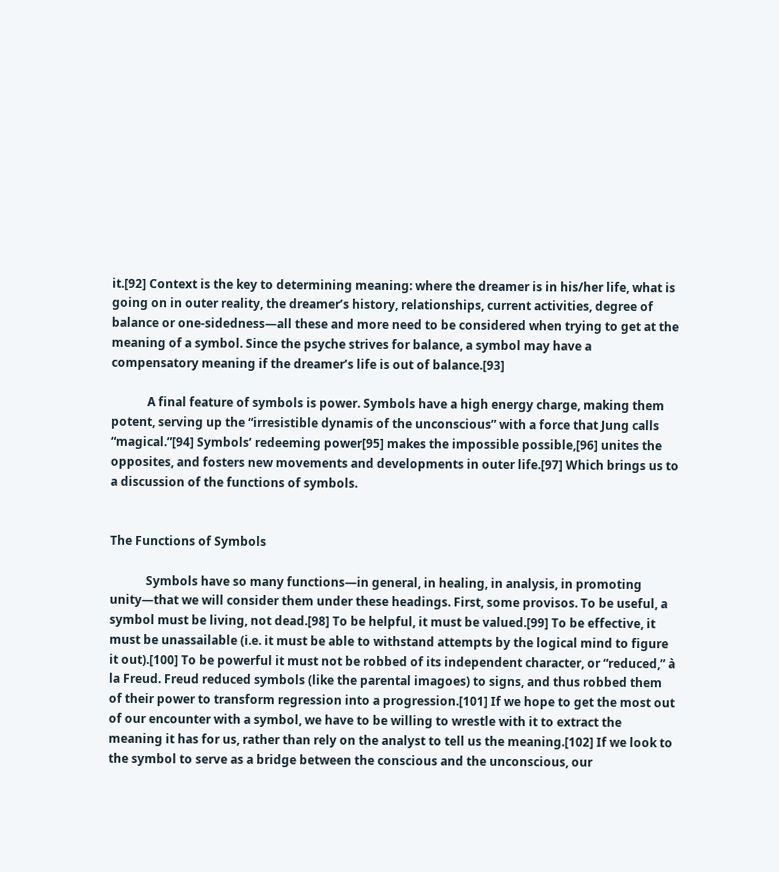it.[92] Context is the key to determining meaning: where the dreamer is in his/her life, what is going on in outer reality, the dreamer’s history, relationships, current activities, degree of balance or one-sidedness—all these and more need to be considered when trying to get at the meaning of a symbol. Since the psyche strives for balance, a symbol may have a compensatory meaning if the dreamer’s life is out of balance.[93]

            A final feature of symbols is power. Symbols have a high energy charge, making them potent, serving up the “irresistible dynamis of the unconscious” with a force that Jung calls “magical.”[94] Symbols’ redeeming power[95] makes the impossible possible,[96] unites the opposites, and fosters new movements and developments in outer life.[97] Which brings us to a discussion of the functions of symbols.


The Functions of Symbols

            Symbols have so many functions—in general, in healing, in analysis, in promoting unity—that we will consider them under these headings. First, some provisos. To be useful, a symbol must be living, not dead.[98] To be helpful, it must be valued.[99] To be effective, it must be unassailable (i.e. it must be able to withstand attempts by the logical mind to figure it out).[100] To be powerful it must not be robbed of its independent character, or “reduced,” à la Freud. Freud reduced symbols (like the parental imagoes) to signs, and thus robbed them of their power to transform regression into a progression.[101] If we hope to get the most out of our encounter with a symbol, we have to be willing to wrestle with it to extract the meaning it has for us, rather than rely on the analyst to tell us the meaning.[102] If we look to the symbol to serve as a bridge between the conscious and the unconscious, our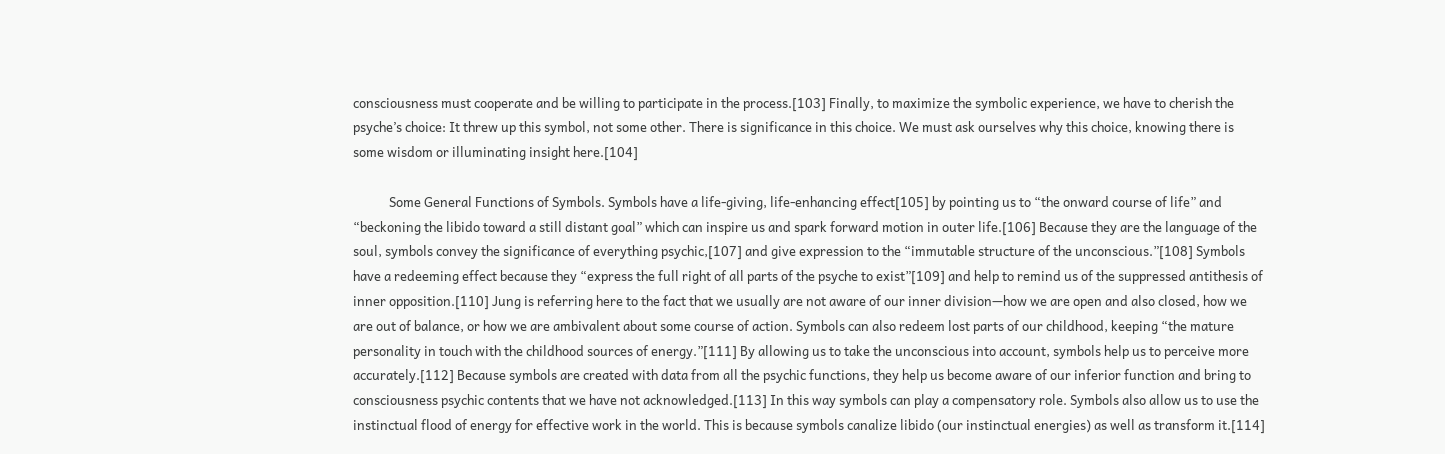consciousness must cooperate and be willing to participate in the process.[103] Finally, to maximize the symbolic experience, we have to cherish the psyche’s choice: It threw up this symbol, not some other. There is significance in this choice. We must ask ourselves why this choice, knowing there is some wisdom or illuminating insight here.[104]

            Some General Functions of Symbols. Symbols have a life-giving, life-enhancing effect[105] by pointing us to “the onward course of life” and “beckoning the libido toward a still distant goal” which can inspire us and spark forward motion in outer life.[106] Because they are the language of the soul, symbols convey the significance of everything psychic,[107] and give expression to the “immutable structure of the unconscious.”[108] Symbols have a redeeming effect because they “express the full right of all parts of the psyche to exist”[109] and help to remind us of the suppressed antithesis of inner opposition.[110] Jung is referring here to the fact that we usually are not aware of our inner division—how we are open and also closed, how we are out of balance, or how we are ambivalent about some course of action. Symbols can also redeem lost parts of our childhood, keeping “the mature personality in touch with the childhood sources of energy.”[111] By allowing us to take the unconscious into account, symbols help us to perceive more accurately.[112] Because symbols are created with data from all the psychic functions, they help us become aware of our inferior function and bring to consciousness psychic contents that we have not acknowledged.[113] In this way symbols can play a compensatory role. Symbols also allow us to use the instinctual flood of energy for effective work in the world. This is because symbols canalize libido (our instinctual energies) as well as transform it.[114]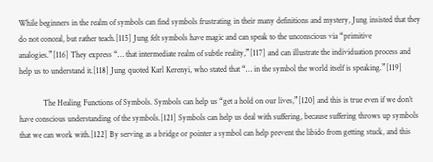While beginners in the realm of symbols can find symbols frustrating in their many definitions and mystery, Jung insisted that they do not conceal, but rather teach.[115] Jung felt symbols have magic and can speak to the unconscious via “primitive analogies.”[116] They express “… that intermediate realm of subtle reality,”[117] and can illustrate the individuation process and help us to understand it.[118] Jung quoted Karl Kerenyi, who stated that “… in the symbol the world itself is speaking.”[119]

            The Healing Functions of Symbols. Symbols can help us “get a hold on our lives,”[120] and this is true even if we don’t have conscious understanding of the symbols.[121] Symbols can help us deal with suffering, because suffering throws up symbols that we can work with.[122] By serving as a bridge or pointer a symbol can help prevent the libido from getting stuck, and this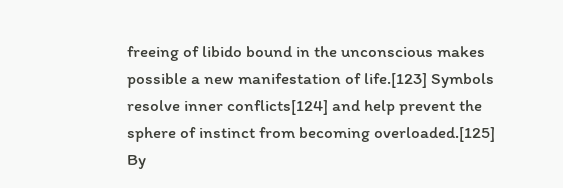freeing of libido bound in the unconscious makes possible a new manifestation of life.[123] Symbols resolve inner conflicts[124] and help prevent the sphere of instinct from becoming overloaded.[125] By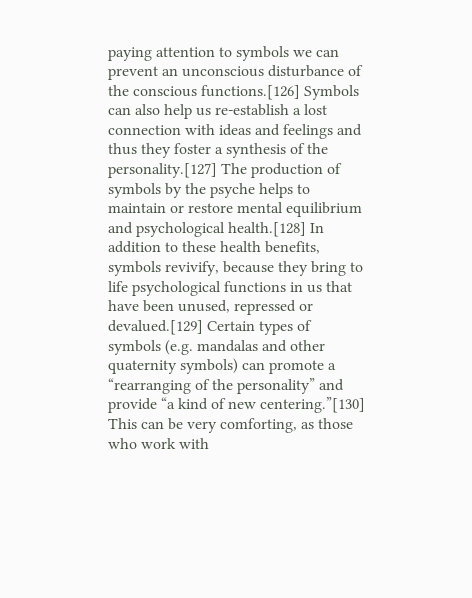paying attention to symbols we can prevent an unconscious disturbance of the conscious functions.[126] Symbols can also help us re-establish a lost connection with ideas and feelings and thus they foster a synthesis of the personality.[127] The production of symbols by the psyche helps to maintain or restore mental equilibrium and psychological health.[128] In addition to these health benefits, symbols revivify, because they bring to life psychological functions in us that have been unused, repressed or devalued.[129] Certain types of symbols (e.g. mandalas and other quaternity symbols) can promote a “rearranging of the personality” and provide “a kind of new centering.”[130] This can be very comforting, as those who work with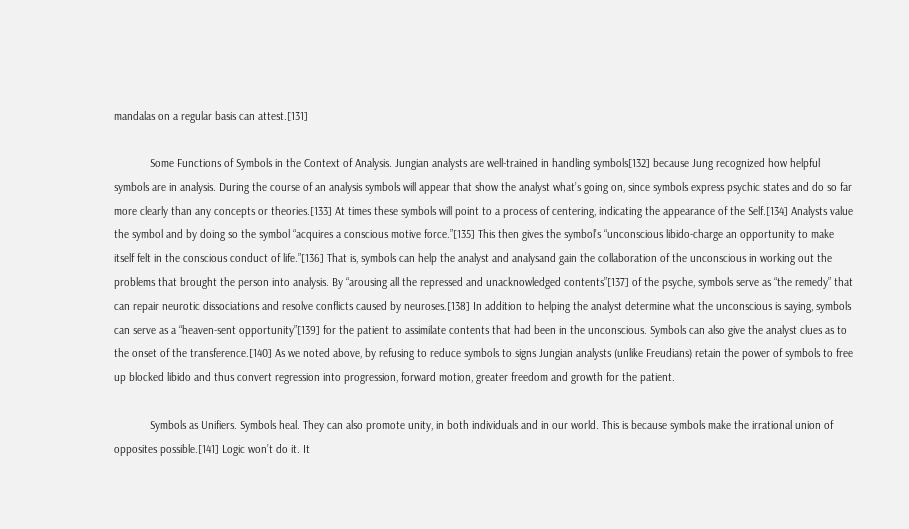mandalas on a regular basis can attest.[131]

            Some Functions of Symbols in the Context of Analysis. Jungian analysts are well-trained in handling symbols[132] because Jung recognized how helpful symbols are in analysis. During the course of an analysis symbols will appear that show the analyst what’s going on, since symbols express psychic states and do so far more clearly than any concepts or theories.[133] At times these symbols will point to a process of centering, indicating the appearance of the Self.[134] Analysts value the symbol and by doing so the symbol “acquires a conscious motive force.”[135] This then gives the symbol’s “unconscious libido-charge an opportunity to make itself felt in the conscious conduct of life.”[136] That is, symbols can help the analyst and analysand gain the collaboration of the unconscious in working out the problems that brought the person into analysis. By “arousing all the repressed and unacknowledged contents”[137] of the psyche, symbols serve as “the remedy” that can repair neurotic dissociations and resolve conflicts caused by neuroses.[138] In addition to helping the analyst determine what the unconscious is saying, symbols can serve as a “heaven-sent opportunity”[139] for the patient to assimilate contents that had been in the unconscious. Symbols can also give the analyst clues as to the onset of the transference.[140] As we noted above, by refusing to reduce symbols to signs Jungian analysts (unlike Freudians) retain the power of symbols to free up blocked libido and thus convert regression into progression, forward motion, greater freedom and growth for the patient.

            Symbols as Unifiers. Symbols heal. They can also promote unity, in both individuals and in our world. This is because symbols make the irrational union of opposites possible.[141] Logic won’t do it. It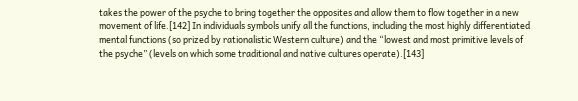takes the power of the psyche to bring together the opposites and allow them to flow together in a new movement of life.[142] In individuals symbols unify all the functions, including the most highly differentiated mental functions (so prized by rationalistic Western culture) and the “lowest and most primitive levels of the psyche” (levels on which some traditional and native cultures operate).[143]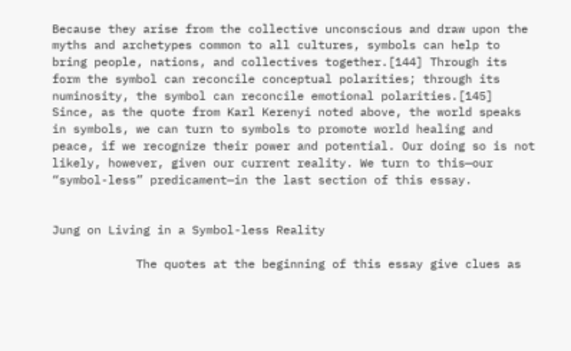Because they arise from the collective unconscious and draw upon the myths and archetypes common to all cultures, symbols can help to bring people, nations, and collectives together.[144] Through its form the symbol can reconcile conceptual polarities; through its numinosity, the symbol can reconcile emotional polarities.[145] Since, as the quote from Karl Kerenyi noted above, the world speaks in symbols, we can turn to symbols to promote world healing and peace, if we recognize their power and potential. Our doing so is not likely, however, given our current reality. We turn to this—our “symbol-less” predicament—in the last section of this essay.


Jung on Living in a Symbol-less Reality

            The quotes at the beginning of this essay give clues as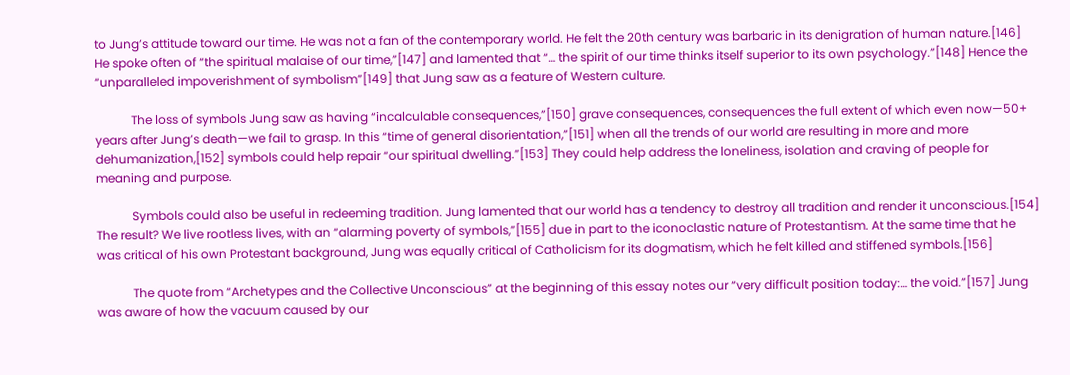to Jung’s attitude toward our time. He was not a fan of the contemporary world. He felt the 20th century was barbaric in its denigration of human nature.[146] He spoke often of “the spiritual malaise of our time,”[147] and lamented that “… the spirit of our time thinks itself superior to its own psychology.”[148] Hence the “unparalleled impoverishment of symbolism”[149] that Jung saw as a feature of Western culture.

            The loss of symbols Jung saw as having “incalculable consequences,”[150] grave consequences, consequences the full extent of which even now—50+ years after Jung’s death—we fail to grasp. In this “time of general disorientation,”[151] when all the trends of our world are resulting in more and more dehumanization,[152] symbols could help repair “our spiritual dwelling.”[153] They could help address the loneliness, isolation and craving of people for meaning and purpose.

            Symbols could also be useful in redeeming tradition. Jung lamented that our world has a tendency to destroy all tradition and render it unconscious.[154] The result? We live rootless lives, with an “alarming poverty of symbols,”[155] due in part to the iconoclastic nature of Protestantism. At the same time that he was critical of his own Protestant background, Jung was equally critical of Catholicism for its dogmatism, which he felt killed and stiffened symbols.[156]

            The quote from “Archetypes and the Collective Unconscious” at the beginning of this essay notes our “very difficult position today:… the void.”[157] Jung was aware of how the vacuum caused by our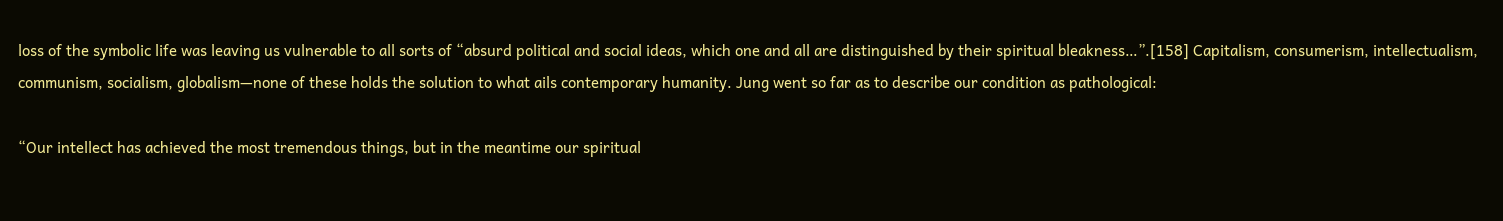loss of the symbolic life was leaving us vulnerable to all sorts of “absurd political and social ideas, which one and all are distinguished by their spiritual bleakness…”.[158] Capitalism, consumerism, intellectualism, communism, socialism, globalism—none of these holds the solution to what ails contemporary humanity. Jung went so far as to describe our condition as pathological:

“Our intellect has achieved the most tremendous things, but in the meantime our spiritual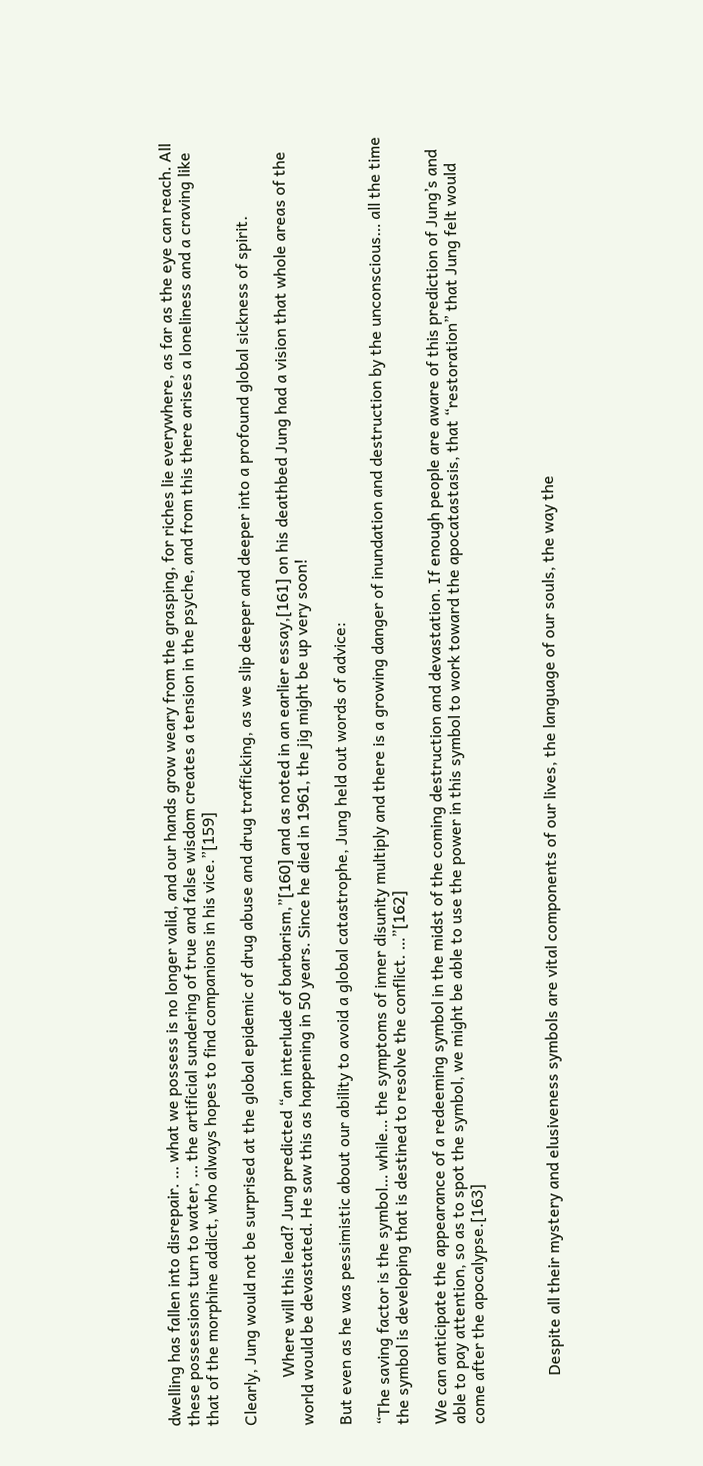dwelling has fallen into disrepair. … what we possess is no longer valid, and our hands grow weary from the grasping, for riches lie everywhere, as far as the eye can reach. All these possessions turn to water, … the artificial sundering of true and false wisdom creates a tension in the psyche, and from this there arises a loneliness and a craving like that of the morphine addict, who always hopes to find companions in his vice.”[159]

Clearly, Jung would not be surprised at the global epidemic of drug abuse and drug trafficking, as we slip deeper and deeper into a profound global sickness of spirit.

            Where will this lead? Jung predicted “an interlude of barbarism,”[160] and as noted in an earlier essay,[161] on his deathbed Jung had a vision that whole areas of the world would be devastated. He saw this as happening in 50 years. Since he died in 1961, the jig might be up very soon!

But even as he was pessimistic about our ability to avoid a global catastrophe, Jung held out words of advice:

“The saving factor is the symbol… while… the symptoms of inner disunity multiply and there is a growing danger of inundation and destruction by the unconscious… all the time the symbol is developing that is destined to resolve the conflict. …”[162]

We can anticipate the appearance of a redeeming symbol in the midst of the coming destruction and devastation. If enough people are aware of this prediction of Jung’s and able to pay attention, so as to spot the symbol, we might be able to use the power in this symbol to work toward the apocatastasis, that “restoration” that Jung felt would come after the apocalypse.[163]



            Despite all their mystery and elusiveness symbols are vital components of our lives, the language of our souls, the way the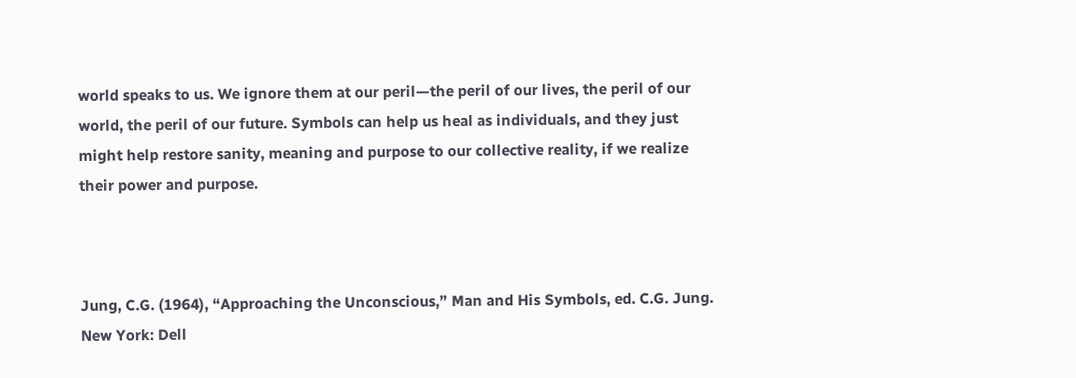world speaks to us. We ignore them at our peril—the peril of our lives, the peril of our world, the peril of our future. Symbols can help us heal as individuals, and they just might help restore sanity, meaning and purpose to our collective reality, if we realize their power and purpose.



Jung, C.G. (1964), “Approaching the Unconscious,” Man and His Symbols, ed. C.G. Jung. New York: Dell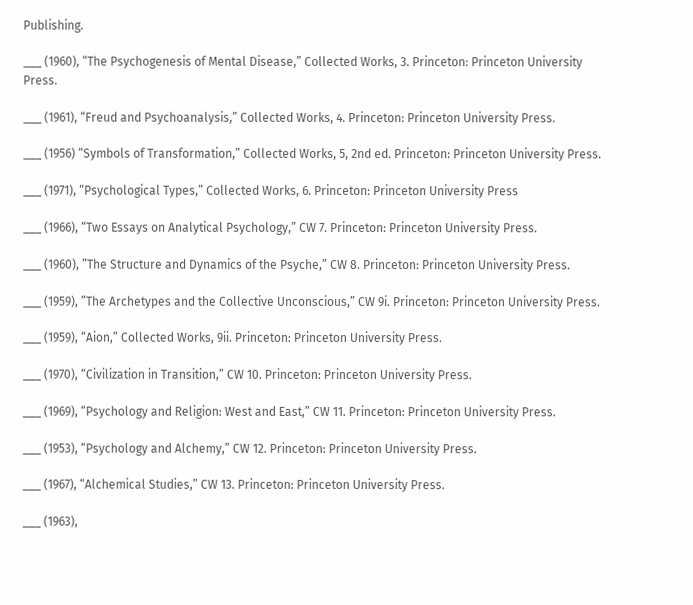Publishing.

___ (1960), “The Psychogenesis of Mental Disease,” Collected Works, 3. Princeton: Princeton University Press.

___ (1961), “Freud and Psychoanalysis,” Collected Works, 4. Princeton: Princeton University Press.

___ (1956) “Symbols of Transformation,” Collected Works, 5, 2nd ed. Princeton: Princeton University Press.

___ (1971), “Psychological Types,” Collected Works, 6. Princeton: Princeton University Press

___ (1966), “Two Essays on Analytical Psychology,” CW 7. Princeton: Princeton University Press.

___ (1960), ”The Structure and Dynamics of the Psyche,” CW 8. Princeton: Princeton University Press.

___ (1959), ”The Archetypes and the Collective Unconscious,” CW 9i. Princeton: Princeton University Press.

___ (1959), “Aion,” Collected Works, 9ii. Princeton: Princeton University Press.

___ (1970), “Civilization in Transition,” CW 10. Princeton: Princeton University Press.

___ (1969), “Psychology and Religion: West and East,” CW 11. Princeton: Princeton University Press.

___ (1953), “Psychology and Alchemy,” CW 12. Princeton: Princeton University Press.

___ (1967), “Alchemical Studies,” CW 13. Princeton: Princeton University Press.

___ (1963),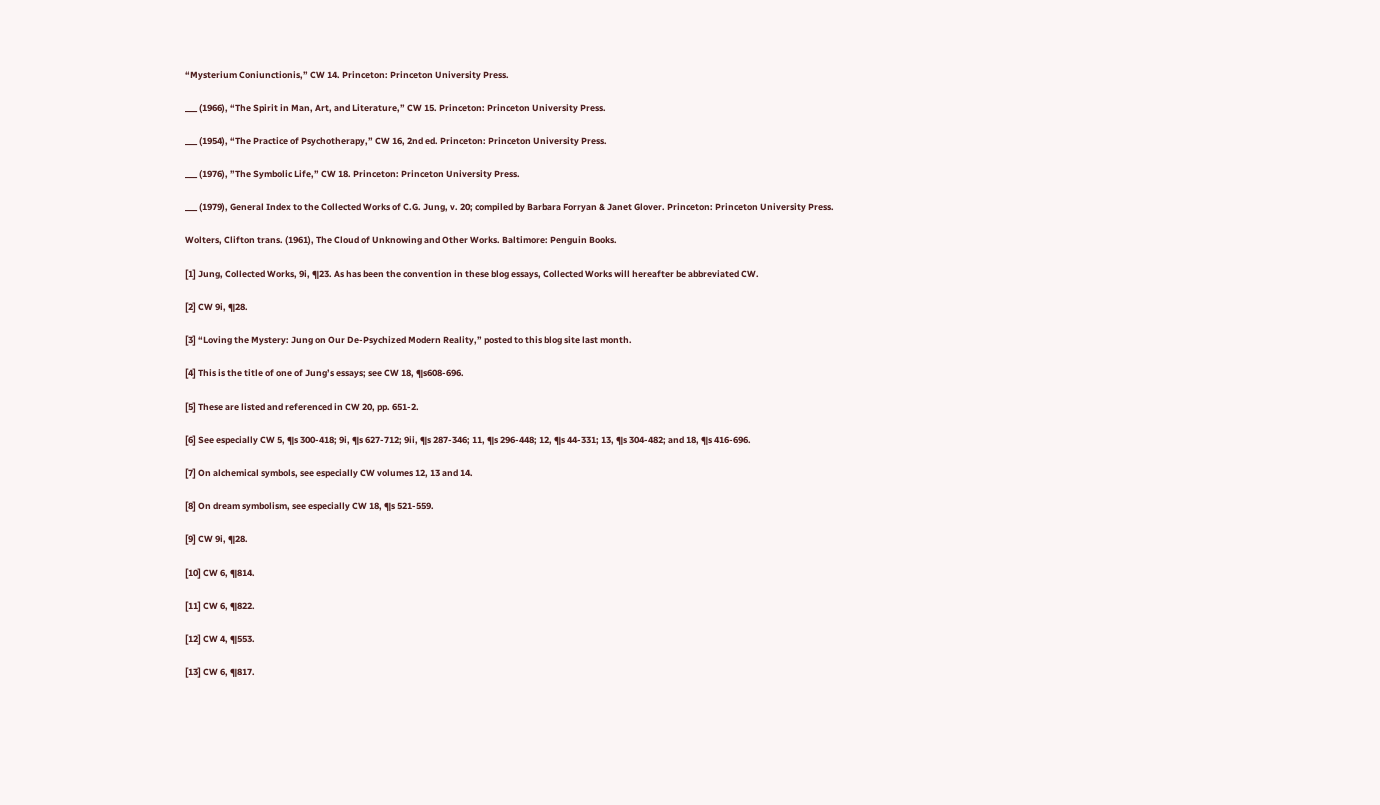“Mysterium Coniunctionis,” CW 14. Princeton: Princeton University Press.

___ (1966), “The Spirit in Man, Art, and Literature,” CW 15. Princeton: Princeton University Press.

___ (1954), “The Practice of Psychotherapy,” CW 16, 2nd ed. Princeton: Princeton University Press.

___ (1976), ”The Symbolic Life,” CW 18. Princeton: Princeton University Press.

___ (1979), General Index to the Collected Works of C.G. Jung, v. 20; compiled by Barbara Forryan & Janet Glover. Princeton: Princeton University Press.

Wolters, Clifton trans. (1961), The Cloud of Unknowing and Other Works. Baltimore: Penguin Books.

[1] Jung, Collected Works, 9i, ¶23. As has been the convention in these blog essays, Collected Works will hereafter be abbreviated CW.

[2] CW 9i, ¶28.

[3] “Loving the Mystery: Jung on Our De-Psychized Modern Reality,” posted to this blog site last month.

[4] This is the title of one of Jung’s essays; see CW 18, ¶s608-696.

[5] These are listed and referenced in CW 20, pp. 651-2.

[6] See especially CW 5, ¶s 300-418; 9i, ¶s 627-712; 9ii, ¶s 287-346; 11, ¶s 296-448; 12, ¶s 44-331; 13, ¶s 304-482; and 18, ¶s 416-696.

[7] On alchemical symbols, see especially CW volumes 12, 13 and 14.

[8] On dream symbolism, see especially CW 18, ¶s 521-559.

[9] CW 9i, ¶28.

[10] CW 6, ¶814.

[11] CW 6, ¶822.

[12] CW 4, ¶553.

[13] CW 6, ¶817.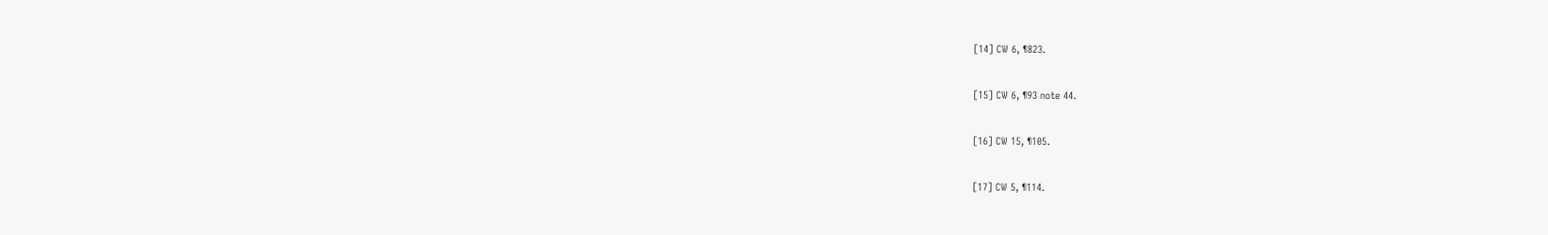[14] CW 6, ¶823.

[15] CW 6, ¶93 note 44.

[16] CW 15, ¶105.

[17] CW 5, ¶114.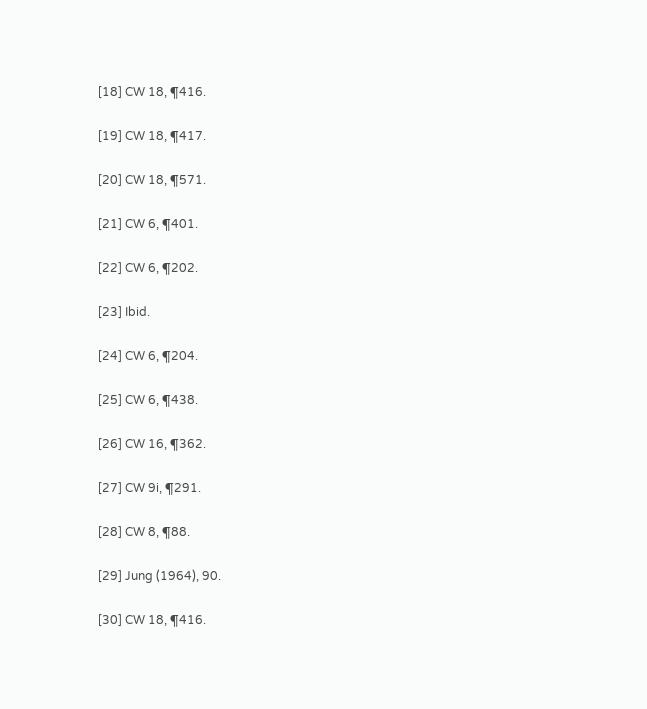[18] CW 18, ¶416.

[19] CW 18, ¶417.

[20] CW 18, ¶571.

[21] CW 6, ¶401.

[22] CW 6, ¶202.

[23] Ibid.

[24] CW 6, ¶204.

[25] CW 6, ¶438.

[26] CW 16, ¶362.

[27] CW 9i, ¶291.

[28] CW 8, ¶88.

[29] Jung (1964), 90.

[30] CW 18, ¶416.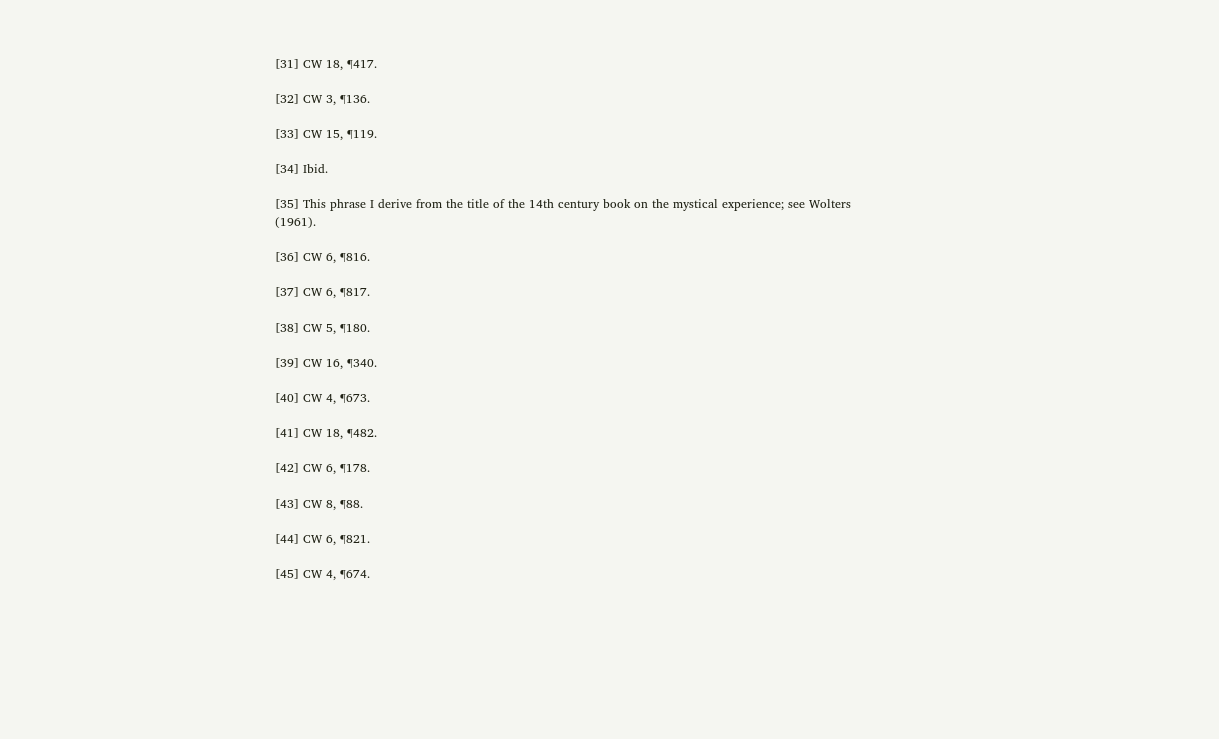[31] CW 18, ¶417.

[32] CW 3, ¶136.

[33] CW 15, ¶119.

[34] Ibid.

[35] This phrase I derive from the title of the 14th century book on the mystical experience; see Wolters (1961).

[36] CW 6, ¶816.

[37] CW 6, ¶817.

[38] CW 5, ¶180.

[39] CW 16, ¶340.

[40] CW 4, ¶673.

[41] CW 18, ¶482.

[42] CW 6, ¶178.

[43] CW 8, ¶88.

[44] CW 6, ¶821.

[45] CW 4, ¶674.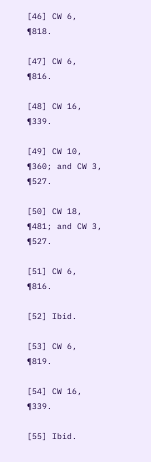[46] CW 6, ¶818.

[47] CW 6, ¶816.

[48] CW 16, ¶339.

[49] CW 10, ¶360; and CW 3, ¶527.

[50] CW 18, ¶481; and CW 3, ¶527.

[51] CW 6, ¶816.

[52] Ibid.

[53] CW 6, ¶819.

[54] CW 16, ¶339.

[55] Ibid.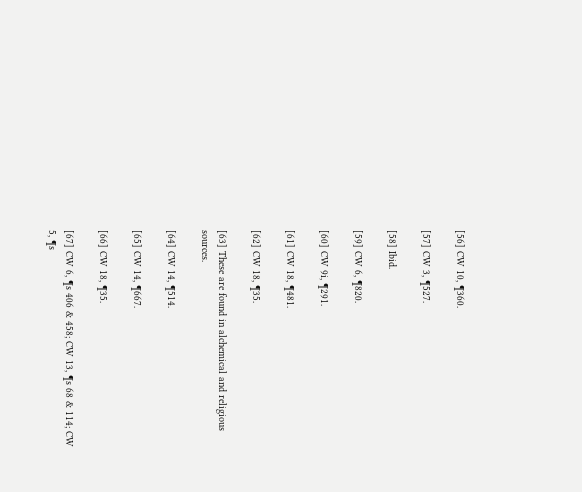[56] CW 10, ¶360.

[57] CW 3, ¶527.

[58] Ibid.

[59] CW 6, ¶820.

[60] CW 9i, ¶291.

[61] CW 18, ¶481.

[62] CW 18, ¶35.

[63] These are found in alchemical and religious sources.

[64] CW 14, ¶514.

[65] CW 14, ¶667.

[66] CW 18, ¶35.

[67] CW 6, ¶s 406 & 458; CW 13, ¶s 68 & 114; CW 5, ¶s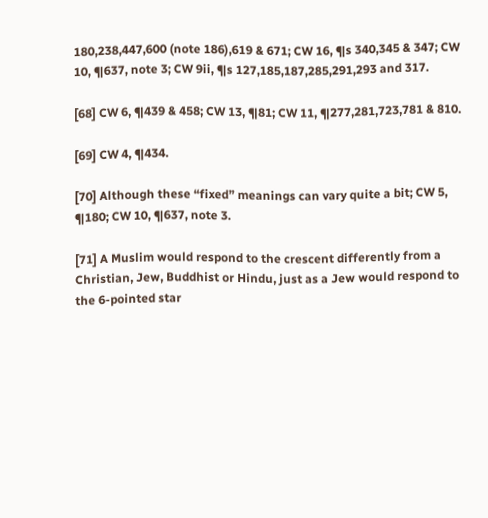180,238,447,600 (note 186),619 & 671; CW 16, ¶s 340,345 & 347; CW 10, ¶637, note 3; CW 9ii, ¶s 127,185,187,285,291,293 and 317.

[68] CW 6, ¶439 & 458; CW 13, ¶81; CW 11, ¶277,281,723,781 & 810.

[69] CW 4, ¶434.

[70] Although these “fixed” meanings can vary quite a bit; CW 5, ¶180; CW 10, ¶637, note 3.

[71] A Muslim would respond to the crescent differently from a Christian, Jew, Buddhist or Hindu, just as a Jew would respond to the 6-pointed star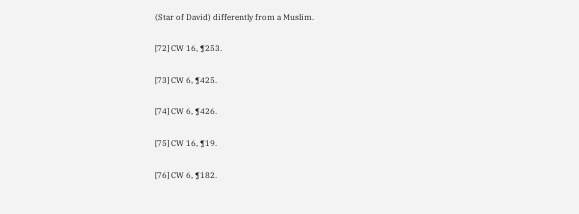(Star of David) differently from a Muslim.

[72] CW 16, ¶253.

[73] CW 6, ¶425.

[74] CW 6, ¶426.

[75] CW 16, ¶19.

[76] CW 6, ¶182.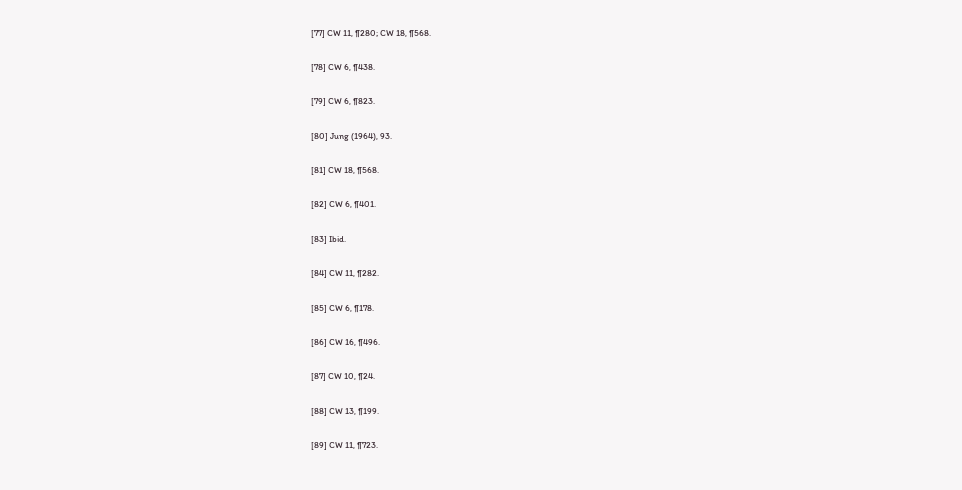[77] CW 11, ¶280; CW 18, ¶568.

[78] CW 6, ¶438.

[79] CW 6, ¶823.

[80] Jung (1964), 93.

[81] CW 18, ¶568.

[82] CW 6, ¶401.

[83] Ibid.

[84] CW 11, ¶282.

[85] CW 6, ¶178.

[86] CW 16, ¶496.

[87] CW 10, ¶24.

[88] CW 13, ¶199.

[89] CW 11, ¶723.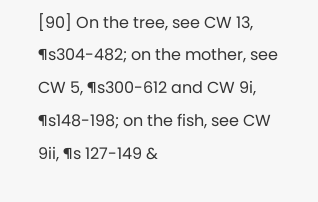[90] On the tree, see CW 13, ¶s304-482; on the mother, see CW 5, ¶s300-612 and CW 9i, ¶s148-198; on the fish, see CW 9ii, ¶s 127-149 &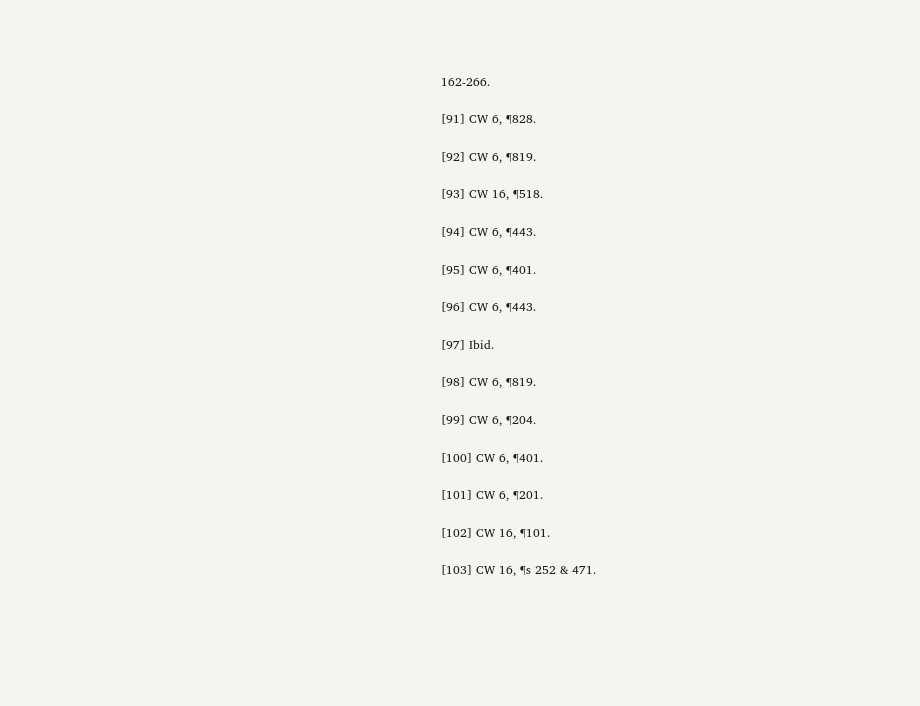162-266.

[91] CW 6, ¶828.

[92] CW 6, ¶819.

[93] CW 16, ¶518.

[94] CW 6, ¶443.

[95] CW 6, ¶401.

[96] CW 6, ¶443.

[97] Ibid.

[98] CW 6, ¶819.

[99] CW 6, ¶204.

[100] CW 6, ¶401.

[101] CW 6, ¶201.

[102] CW 16, ¶101.

[103] CW 16, ¶s 252 & 471.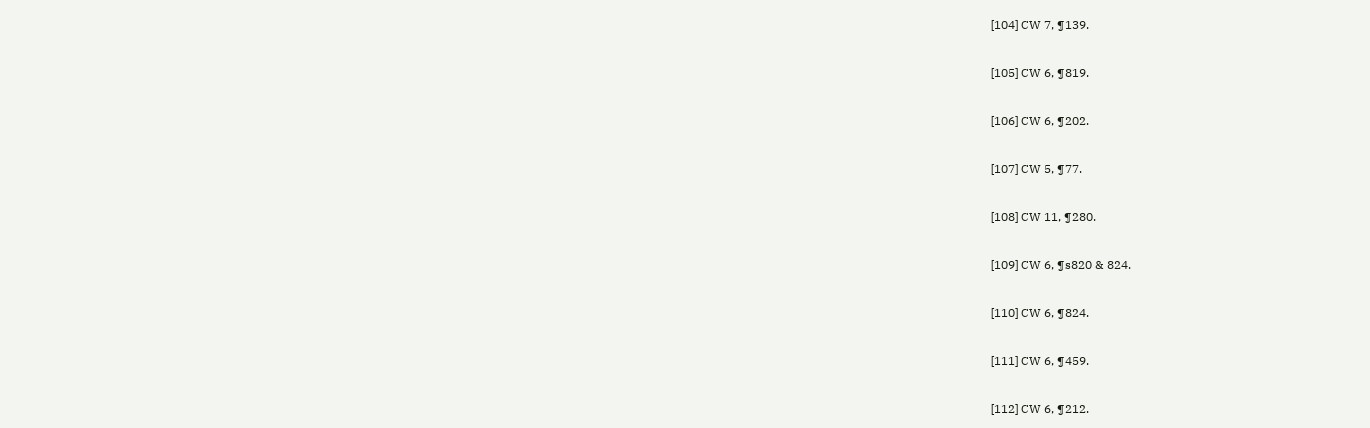[104] CW 7, ¶139.

[105] CW 6, ¶819.

[106] CW 6, ¶202.

[107] CW 5, ¶77.

[108] CW 11, ¶280.

[109] CW 6, ¶s820 & 824.

[110] CW 6, ¶824.

[111] CW 6, ¶459.

[112] CW 6, ¶212.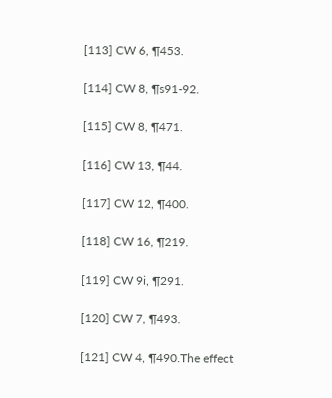[113] CW 6, ¶453.

[114] CW 8, ¶s91-92.

[115] CW 8, ¶471.

[116] CW 13, ¶44.

[117] CW 12, ¶400.

[118] CW 16, ¶219.

[119] CW 9i, ¶291.

[120] CW 7, ¶493.

[121] CW 4, ¶490.The effect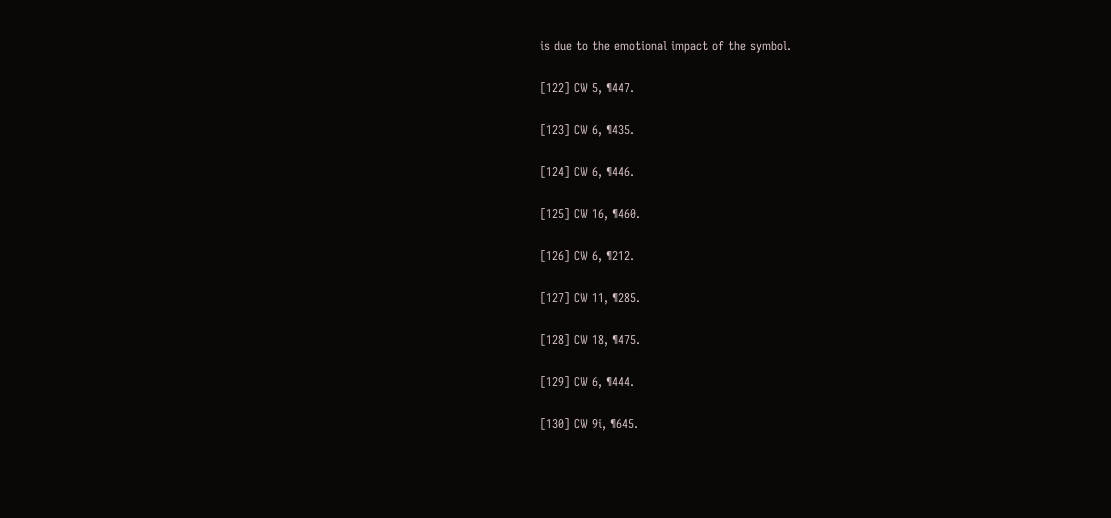is due to the emotional impact of the symbol.

[122] CW 5, ¶447.

[123] CW 6, ¶435.

[124] CW 6, ¶446.

[125] CW 16, ¶460.

[126] CW 6, ¶212.

[127] CW 11, ¶285.

[128] CW 18, ¶475.

[129] CW 6, ¶444.

[130] CW 9i, ¶645.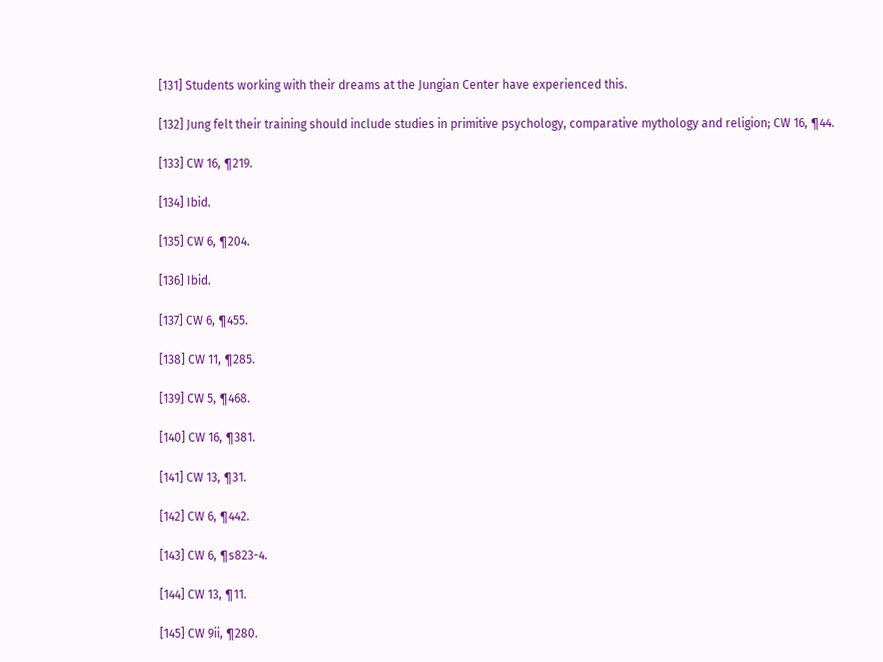[131] Students working with their dreams at the Jungian Center have experienced this.

[132] Jung felt their training should include studies in primitive psychology, comparative mythology and religion; CW 16, ¶44.

[133] CW 16, ¶219.

[134] Ibid.

[135] CW 6, ¶204.

[136] Ibid.

[137] CW 6, ¶455.

[138] CW 11, ¶285.

[139] CW 5, ¶468.

[140] CW 16, ¶381.

[141] CW 13, ¶31.

[142] CW 6, ¶442.

[143] CW 6, ¶s823-4.

[144] CW 13, ¶11.

[145] CW 9ii, ¶280.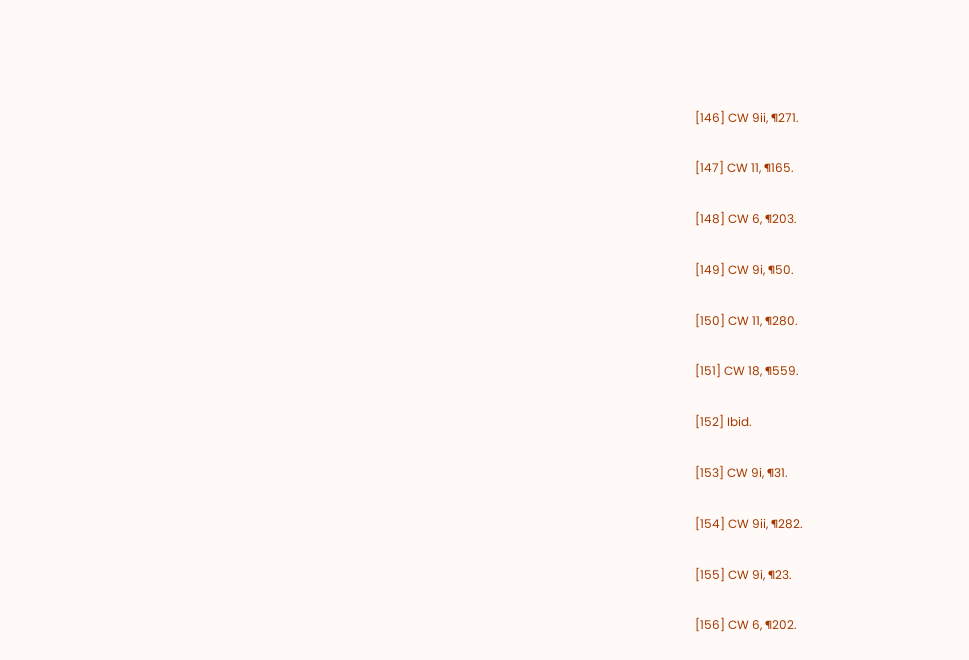[146] CW 9ii, ¶271.

[147] CW 11, ¶165.

[148] CW 6, ¶203.

[149] CW 9i, ¶50.

[150] CW 11, ¶280.

[151] CW 18, ¶559.

[152] Ibid.

[153] CW 9i, ¶31.

[154] CW 9ii, ¶282.

[155] CW 9i, ¶23.

[156] CW 6, ¶202.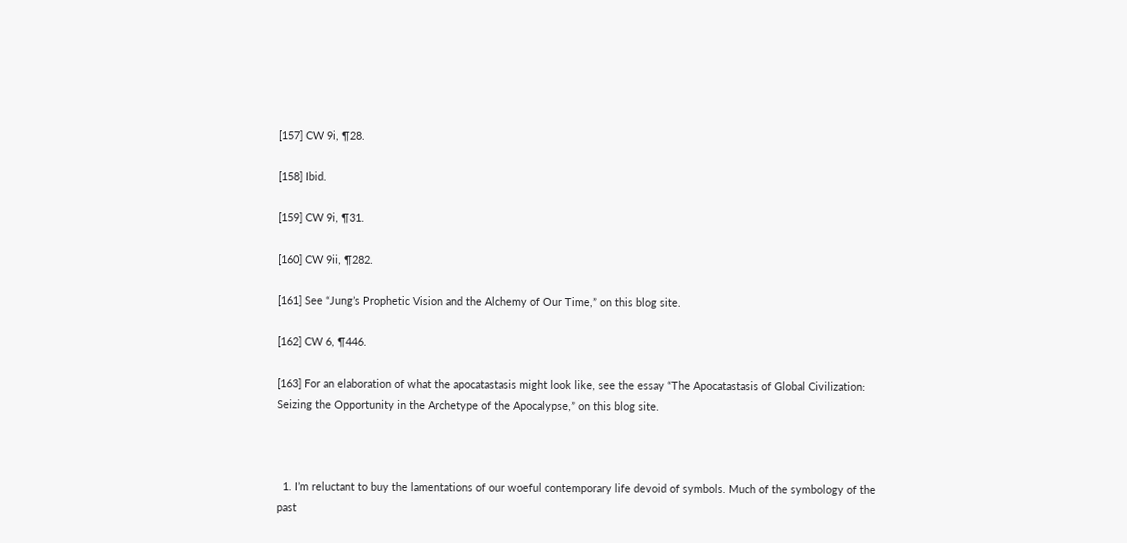[157] CW 9i, ¶28.

[158] Ibid.

[159] CW 9i, ¶31.

[160] CW 9ii, ¶282.

[161] See “Jung’s Prophetic Vision and the Alchemy of Our Time,” on this blog site.

[162] CW 6, ¶446.

[163] For an elaboration of what the apocatastasis might look like, see the essay “The Apocatastasis of Global Civilization: Seizing the Opportunity in the Archetype of the Apocalypse,” on this blog site.



  1. I’m reluctant to buy the lamentations of our woeful contemporary life devoid of symbols. Much of the symbology of the past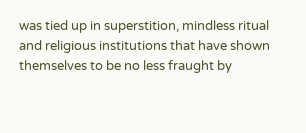was tied up in superstition, mindless ritual and religious institutions that have shown themselves to be no less fraught by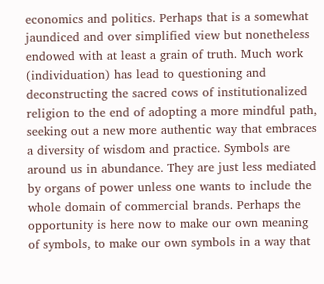economics and politics. Perhaps that is a somewhat jaundiced and over simplified view but nonetheless endowed with at least a grain of truth. Much work (individuation) has lead to questioning and deconstructing the sacred cows of institutionalized religion to the end of adopting a more mindful path, seeking out a new more authentic way that embraces a diversity of wisdom and practice. Symbols are around us in abundance. They are just less mediated by organs of power unless one wants to include the whole domain of commercial brands. Perhaps the opportunity is here now to make our own meaning of symbols, to make our own symbols in a way that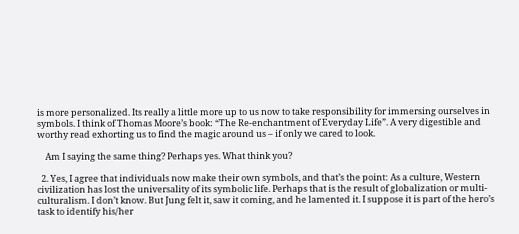is more personalized. Its really a little more up to us now to take responsibility for immersing ourselves in symbols. I think of Thomas Moore’s book: “The Re-enchantment of Everyday Life”. A very digestible and worthy read exhorting us to find the magic around us – if only we cared to look.

    Am I saying the same thing? Perhaps yes. What think you?

  2. Yes, I agree that individuals now make their own symbols, and that’s the point: As a culture, Western civilization has lost the universality of its symbolic life. Perhaps that is the result of globalization or multi-culturalism. I don’t know. But Jung felt it, saw it coming, and he lamented it. I suppose it is part of the hero’s task to identify his/her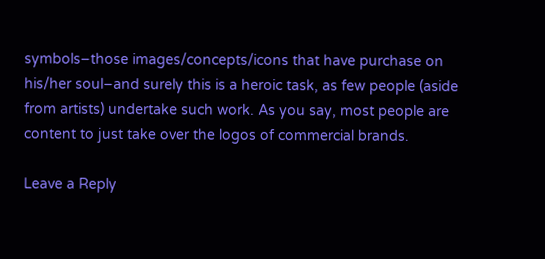symbols–those images/concepts/icons that have purchase on his/her soul–and surely this is a heroic task, as few people (aside from artists) undertake such work. As you say, most people are content to just take over the logos of commercial brands.

Leave a Reply